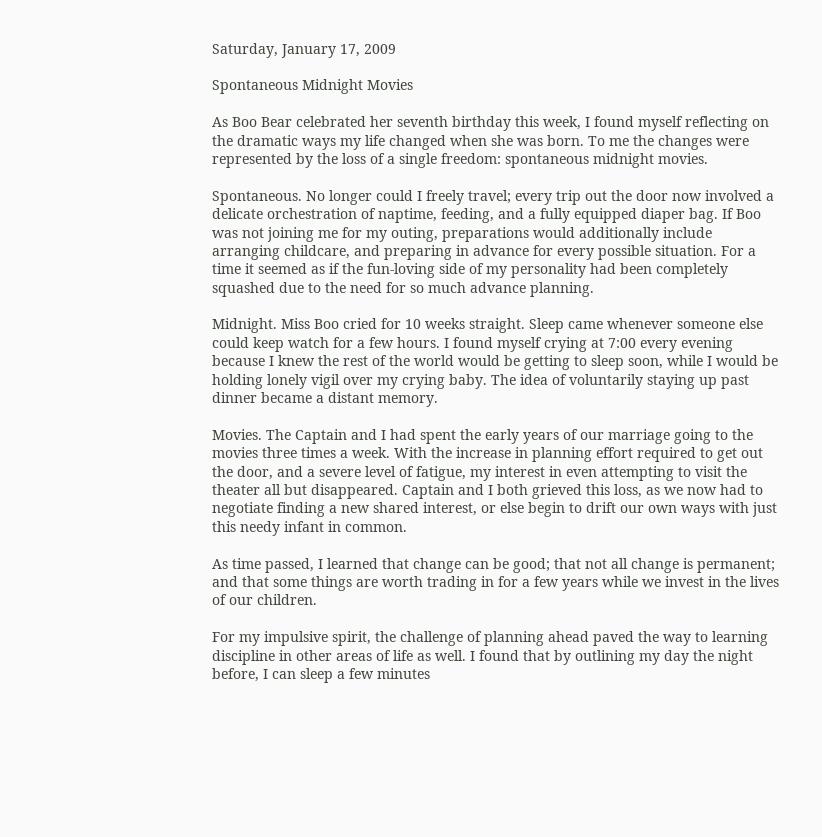Saturday, January 17, 2009

Spontaneous Midnight Movies

As Boo Bear celebrated her seventh birthday this week, I found myself reflecting on the dramatic ways my life changed when she was born. To me the changes were represented by the loss of a single freedom: spontaneous midnight movies.

Spontaneous. No longer could I freely travel; every trip out the door now involved a delicate orchestration of naptime, feeding, and a fully equipped diaper bag. If Boo was not joining me for my outing, preparations would additionally include arranging childcare, and preparing in advance for every possible situation. For a time it seemed as if the fun-loving side of my personality had been completely squashed due to the need for so much advance planning.

Midnight. Miss Boo cried for 10 weeks straight. Sleep came whenever someone else could keep watch for a few hours. I found myself crying at 7:00 every evening because I knew the rest of the world would be getting to sleep soon, while I would be holding lonely vigil over my crying baby. The idea of voluntarily staying up past dinner became a distant memory.

Movies. The Captain and I had spent the early years of our marriage going to the movies three times a week. With the increase in planning effort required to get out the door, and a severe level of fatigue, my interest in even attempting to visit the theater all but disappeared. Captain and I both grieved this loss, as we now had to negotiate finding a new shared interest, or else begin to drift our own ways with just this needy infant in common.

As time passed, I learned that change can be good; that not all change is permanent; and that some things are worth trading in for a few years while we invest in the lives of our children.

For my impulsive spirit, the challenge of planning ahead paved the way to learning discipline in other areas of life as well. I found that by outlining my day the night before, I can sleep a few minutes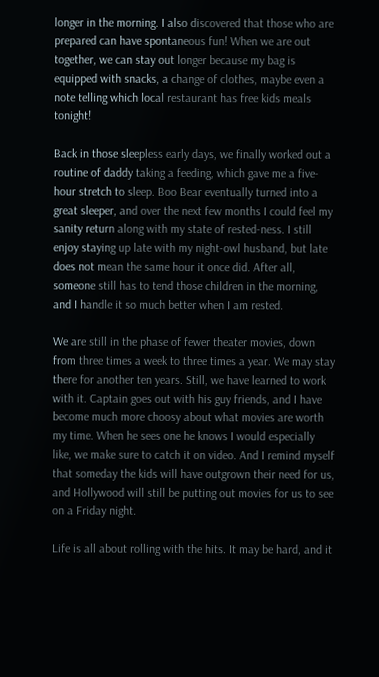longer in the morning. I also discovered that those who are prepared can have spontaneous fun! When we are out together, we can stay out longer because my bag is equipped with snacks, a change of clothes, maybe even a note telling which local restaurant has free kids meals tonight!

Back in those sleepless early days, we finally worked out a routine of daddy taking a feeding, which gave me a five-hour stretch to sleep. Boo Bear eventually turned into a great sleeper, and over the next few months I could feel my sanity return along with my state of rested-ness. I still enjoy staying up late with my night-owl husband, but late does not mean the same hour it once did. After all, someone still has to tend those children in the morning, and I handle it so much better when I am rested.

We are still in the phase of fewer theater movies, down from three times a week to three times a year. We may stay there for another ten years. Still, we have learned to work with it. Captain goes out with his guy friends, and I have become much more choosy about what movies are worth my time. When he sees one he knows I would especially like, we make sure to catch it on video. And I remind myself that someday the kids will have outgrown their need for us, and Hollywood will still be putting out movies for us to see on a Friday night.

Life is all about rolling with the hits. It may be hard, and it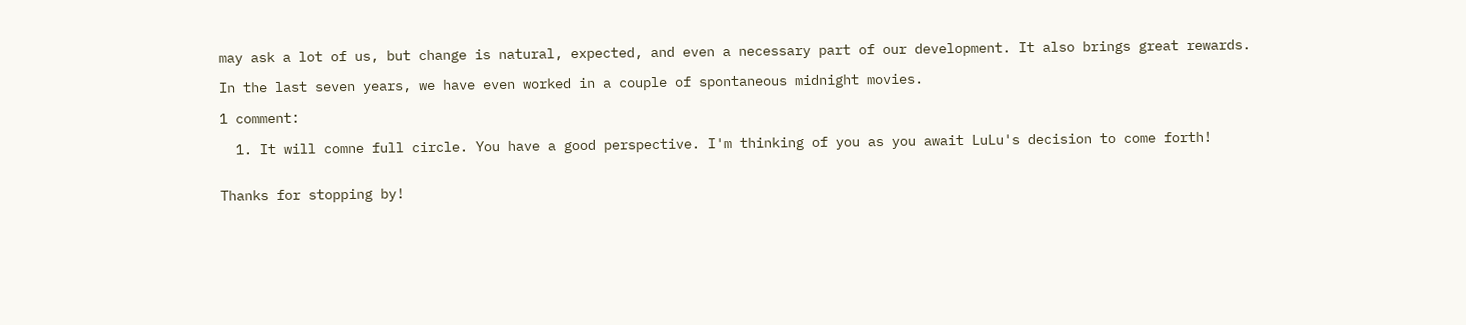may ask a lot of us, but change is natural, expected, and even a necessary part of our development. It also brings great rewards.

In the last seven years, we have even worked in a couple of spontaneous midnight movies.

1 comment:

  1. It will comne full circle. You have a good perspective. I'm thinking of you as you await LuLu's decision to come forth!


Thanks for stopping by!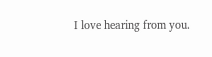I love hearing from you.